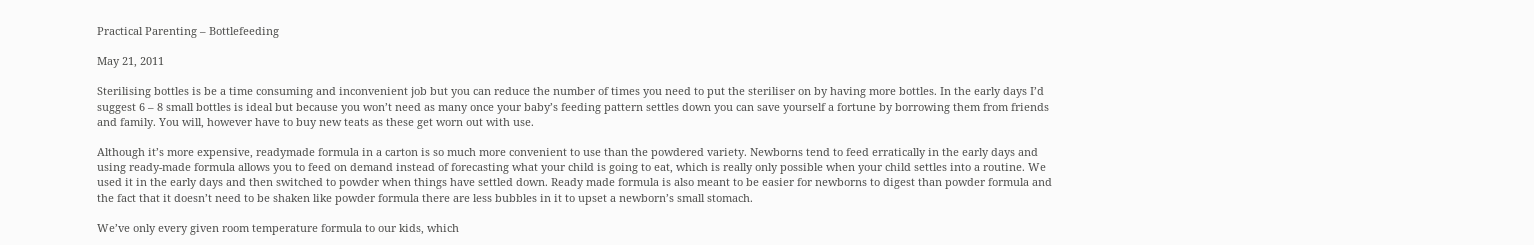Practical Parenting – Bottlefeeding

May 21, 2011

Sterilising bottles is be a time consuming and inconvenient job but you can reduce the number of times you need to put the steriliser on by having more bottles. In the early days I’d suggest 6 – 8 small bottles is ideal but because you won’t need as many once your baby’s feeding pattern settles down you can save yourself a fortune by borrowing them from friends and family. You will, however have to buy new teats as these get worn out with use.

Although it’s more expensive, readymade formula in a carton is so much more convenient to use than the powdered variety. Newborns tend to feed erratically in the early days and using ready-made formula allows you to feed on demand instead of forecasting what your child is going to eat, which is really only possible when your child settles into a routine. We used it in the early days and then switched to powder when things have settled down. Ready made formula is also meant to be easier for newborns to digest than powder formula and the fact that it doesn’t need to be shaken like powder formula there are less bubbles in it to upset a newborn’s small stomach.

We’ve only every given room temperature formula to our kids, which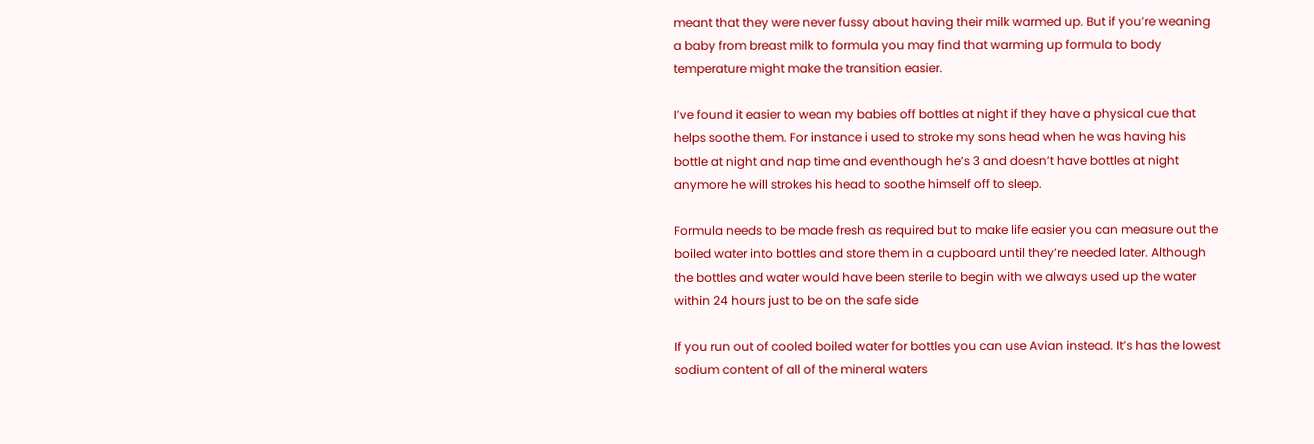meant that they were never fussy about having their milk warmed up. But if you’re weaning a baby from breast milk to formula you may find that warming up formula to body temperature might make the transition easier.

I’ve found it easier to wean my babies off bottles at night if they have a physical cue that helps soothe them. For instance i used to stroke my sons head when he was having his bottle at night and nap time and eventhough he’s 3 and doesn’t have bottles at night anymore he will strokes his head to soothe himself off to sleep.

Formula needs to be made fresh as required but to make life easier you can measure out the boiled water into bottles and store them in a cupboard until they’re needed later. Although the bottles and water would have been sterile to begin with we always used up the water within 24 hours just to be on the safe side

If you run out of cooled boiled water for bottles you can use Avian instead. It’s has the lowest sodium content of all of the mineral waters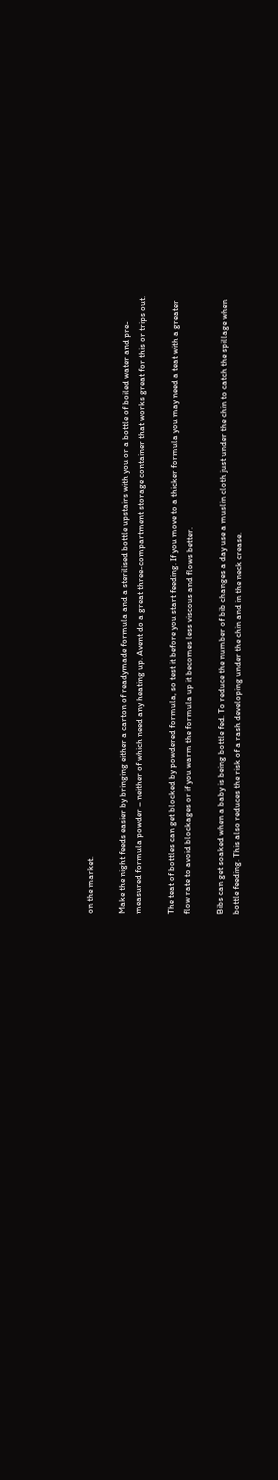on the market.

Make the night feeds easier by bringing either a carton of readymade formula and a sterilised bottle upstairs with you or a bottle of boiled water and pre-measured formula powder – neither of which need any heating up. Avent do a great three-compartment storage container that works great for this or trips out.

The teat of bottles can get blocked by powdered formula, so test it before you start feeding. If you move to a thicker formula you may need a teat with a greater flow rate to avoid blockages or if you warm the formula up it becomes less viscous and flows better.

Bibs can get soaked when a baby is being bottle fed. To reduce the number of bib changes a day use a muslin cloth just under the chin to catch the spillage when bottle feeding. This also reduces the risk of a rash developing under the chin and in the neck crease.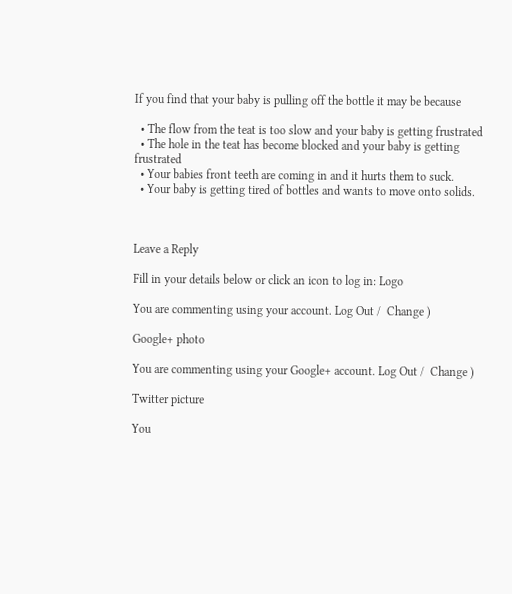If you find that your baby is pulling off the bottle it may be because

  • The flow from the teat is too slow and your baby is getting frustrated
  • The hole in the teat has become blocked and your baby is getting frustrated
  • Your babies front teeth are coming in and it hurts them to suck.
  • Your baby is getting tired of bottles and wants to move onto solids.



Leave a Reply

Fill in your details below or click an icon to log in: Logo

You are commenting using your account. Log Out /  Change )

Google+ photo

You are commenting using your Google+ account. Log Out /  Change )

Twitter picture

You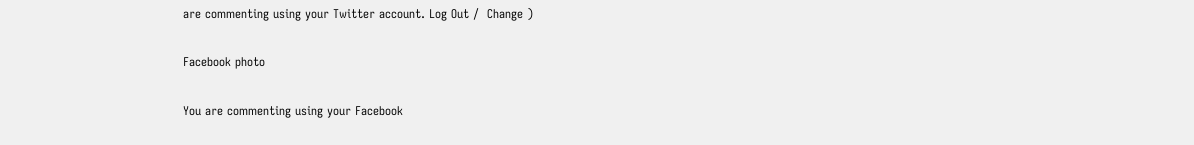are commenting using your Twitter account. Log Out /  Change )

Facebook photo

You are commenting using your Facebook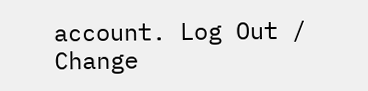account. Log Out /  Change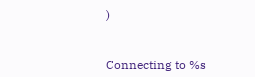)


Connecting to %s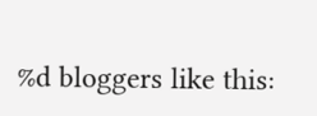%d bloggers like this: